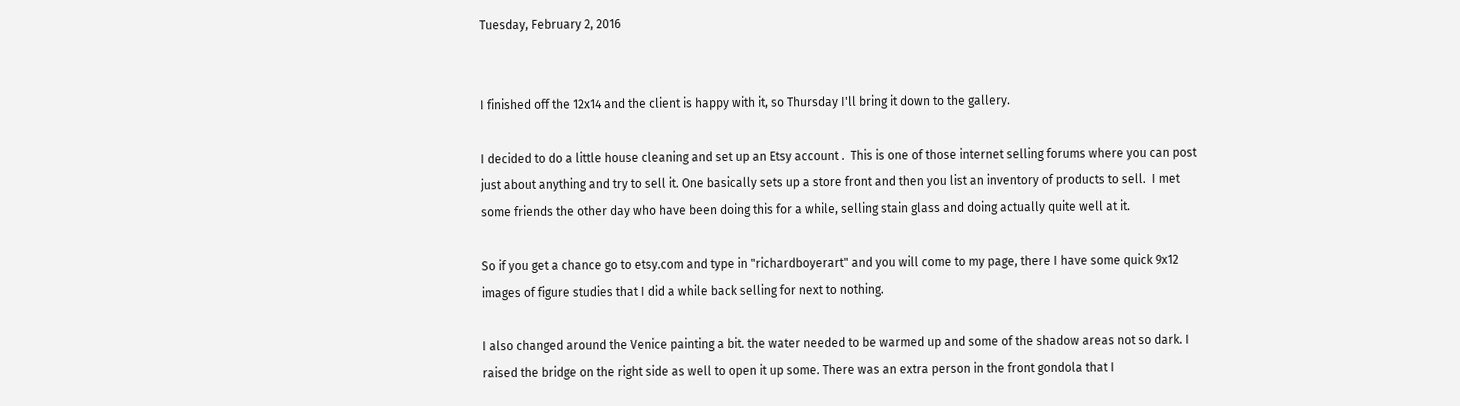Tuesday, February 2, 2016


I finished off the 12x14 and the client is happy with it, so Thursday I'll bring it down to the gallery.

I decided to do a little house cleaning and set up an Etsy account .  This is one of those internet selling forums where you can post just about anything and try to sell it. One basically sets up a store front and then you list an inventory of products to sell.  I met some friends the other day who have been doing this for a while, selling stain glass and doing actually quite well at it.

So if you get a chance go to etsy.com and type in "richardboyerart" and you will come to my page, there I have some quick 9x12 images of figure studies that I did a while back selling for next to nothing.

I also changed around the Venice painting a bit. the water needed to be warmed up and some of the shadow areas not so dark. I raised the bridge on the right side as well to open it up some. There was an extra person in the front gondola that I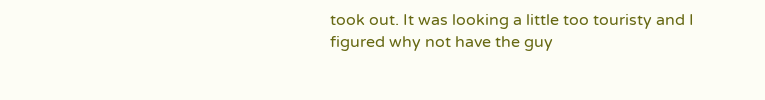took out. It was looking a little too touristy and I figured why not have the guy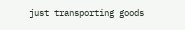just transporting goods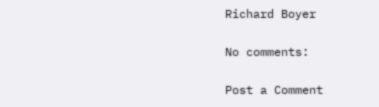Richard Boyer

No comments:

Post a Comment